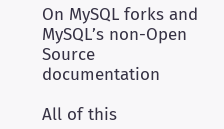On MySQL forks and MySQL’s non-Open Source documentation

All of this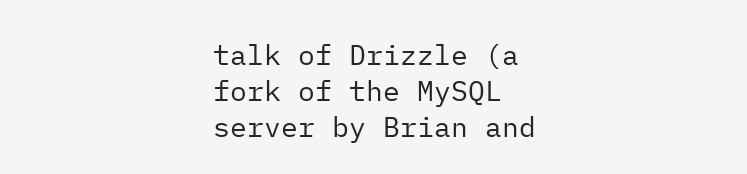talk of Drizzle (a fork of the MySQL server by Brian and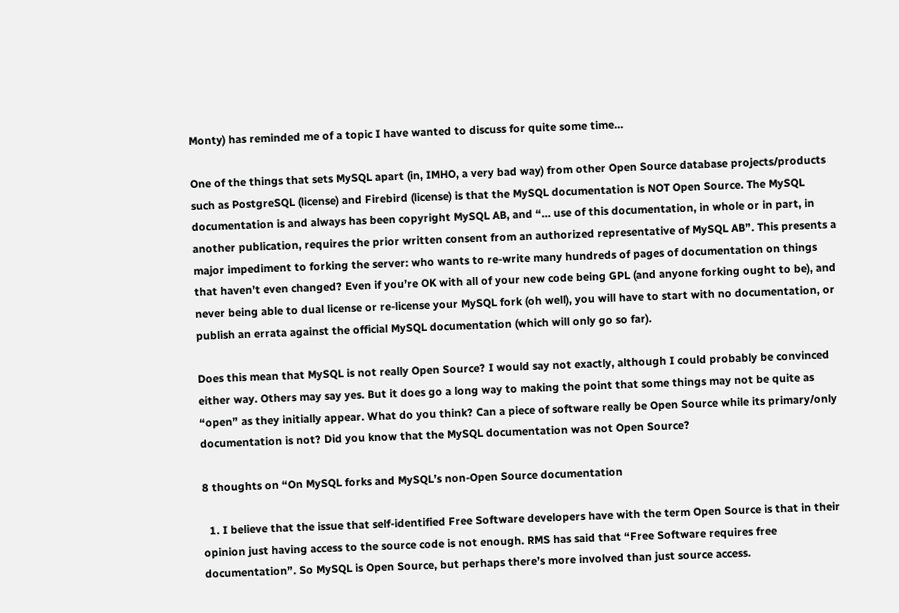Monty) has reminded me of a topic I have wanted to discuss for quite some time…

One of the things that sets MySQL apart (in, IMHO, a very bad way) from other Open Source database projects/products such as PostgreSQL (license) and Firebird (license) is that the MySQL documentation is NOT Open Source. The MySQL documentation is and always has been copyright MySQL AB, and “… use of this documentation, in whole or in part, in another publication, requires the prior written consent from an authorized representative of MySQL AB”. This presents a major impediment to forking the server: who wants to re-write many hundreds of pages of documentation on things that haven’t even changed? Even if you’re OK with all of your new code being GPL (and anyone forking ought to be), and never being able to dual license or re-license your MySQL fork (oh well), you will have to start with no documentation, or publish an errata against the official MySQL documentation (which will only go so far).

Does this mean that MySQL is not really Open Source? I would say not exactly, although I could probably be convinced either way. Others may say yes. But it does go a long way to making the point that some things may not be quite as “open” as they initially appear. What do you think? Can a piece of software really be Open Source while its primary/only documentation is not? Did you know that the MySQL documentation was not Open Source?

8 thoughts on “On MySQL forks and MySQL’s non-Open Source documentation

  1. I believe that the issue that self-identified Free Software developers have with the term Open Source is that in their opinion just having access to the source code is not enough. RMS has said that “Free Software requires free documentation”. So MySQL is Open Source, but perhaps there’s more involved than just source access.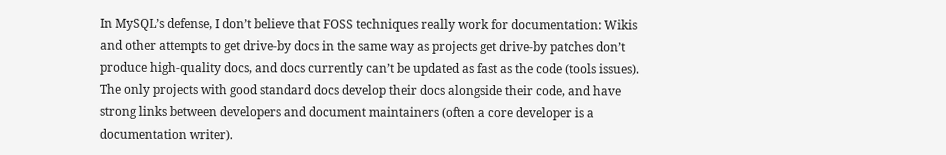In MySQL’s defense, I don’t believe that FOSS techniques really work for documentation: Wikis and other attempts to get drive-by docs in the same way as projects get drive-by patches don’t produce high-quality docs, and docs currently can’t be updated as fast as the code (tools issues). The only projects with good standard docs develop their docs alongside their code, and have strong links between developers and document maintainers (often a core developer is a documentation writer).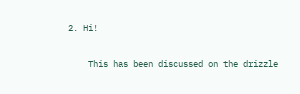2. Hi!

    This has been discussed on the drizzle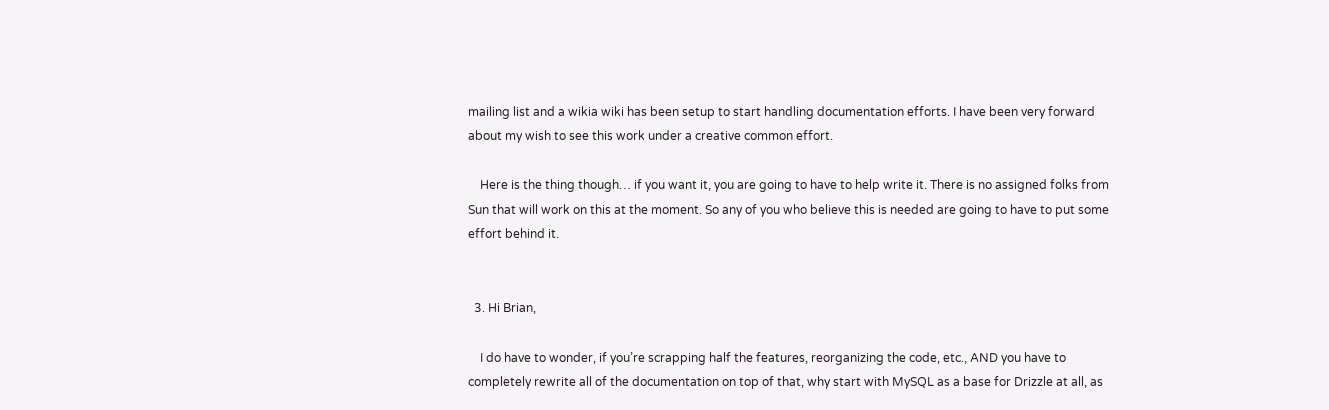mailing list and a wikia wiki has been setup to start handling documentation efforts. I have been very forward about my wish to see this work under a creative common effort.

    Here is the thing though… if you want it, you are going to have to help write it. There is no assigned folks from Sun that will work on this at the moment. So any of you who believe this is needed are going to have to put some effort behind it.


  3. Hi Brian,

    I do have to wonder, if you’re scrapping half the features, reorganizing the code, etc., AND you have to completely rewrite all of the documentation on top of that, why start with MySQL as a base for Drizzle at all, as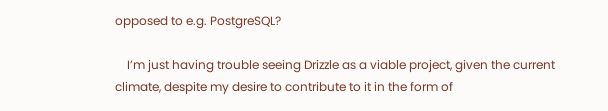opposed to e.g. PostgreSQL?

    I’m just having trouble seeing Drizzle as a viable project, given the current climate, despite my desire to contribute to it in the form of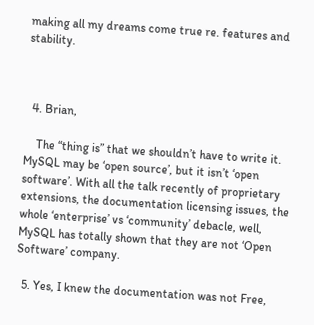making all my dreams come true re. features and stability.



  4. Brian,

    The “thing is” that we shouldn’t have to write it. MySQL may be ‘open source’, but it isn’t ‘open software’. With all the talk recently of proprietary extensions, the documentation licensing issues, the whole ‘enterprise’ vs ‘community’ debacle, well, MySQL has totally shown that they are not ‘Open Software’ company.

  5. Yes, I knew the documentation was not Free,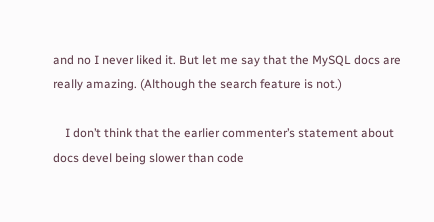and no I never liked it. But let me say that the MySQL docs are really amazing. (Although the search feature is not.)

    I don’t think that the earlier commenter’s statement about docs devel being slower than code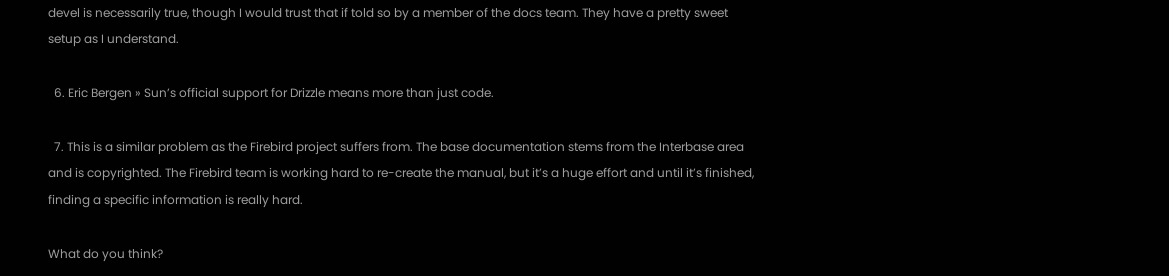devel is necessarily true, though I would trust that if told so by a member of the docs team. They have a pretty sweet setup as I understand.

  6. Eric Bergen » Sun’s official support for Drizzle means more than just code.

  7. This is a similar problem as the Firebird project suffers from. The base documentation stems from the Interbase area and is copyrighted. The Firebird team is working hard to re-create the manual, but it’s a huge effort and until it’s finished, finding a specific information is really hard.

What do you think?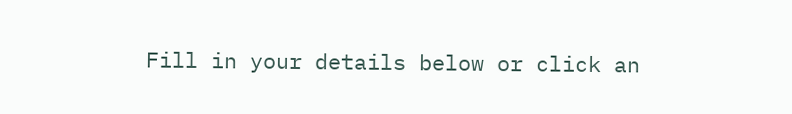Fill in your details below or click an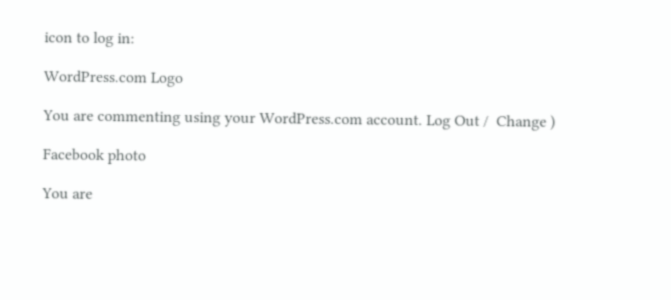icon to log in:

WordPress.com Logo

You are commenting using your WordPress.com account. Log Out /  Change )

Facebook photo

You are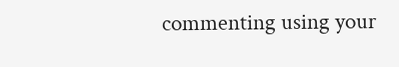commenting using your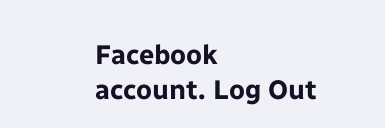Facebook account. Log Out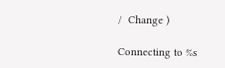/  Change )

Connecting to %s